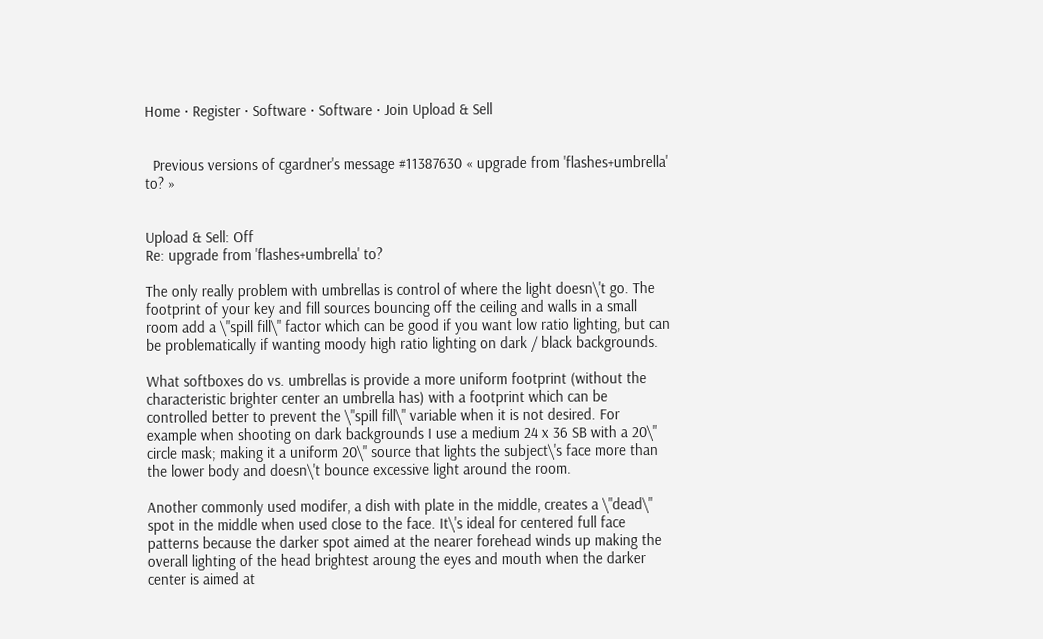Home · Register · Software · Software · Join Upload & Sell


  Previous versions of cgardner's message #11387630 « upgrade from 'flashes+umbrella' to? »


Upload & Sell: Off
Re: upgrade from 'flashes+umbrella' to?

The only really problem with umbrellas is control of where the light doesn\'t go. The footprint of your key and fill sources bouncing off the ceiling and walls in a small room add a \"spill fill\" factor which can be good if you want low ratio lighting, but can be problematically if wanting moody high ratio lighting on dark / black backgrounds.

What softboxes do vs. umbrellas is provide a more uniform footprint (without the characteristic brighter center an umbrella has) with a footprint which can be controlled better to prevent the \"spill fill\" variable when it is not desired. For example when shooting on dark backgrounds I use a medium 24 x 36 SB with a 20\" circle mask; making it a uniform 20\" source that lights the subject\'s face more than the lower body and doesn\'t bounce excessive light around the room.

Another commonly used modifer, a dish with plate in the middle, creates a \"dead\" spot in the middle when used close to the face. It\'s ideal for centered full face patterns because the darker spot aimed at the nearer forehead winds up making the overall lighting of the head brightest aroung the eyes and mouth when the darker center is aimed at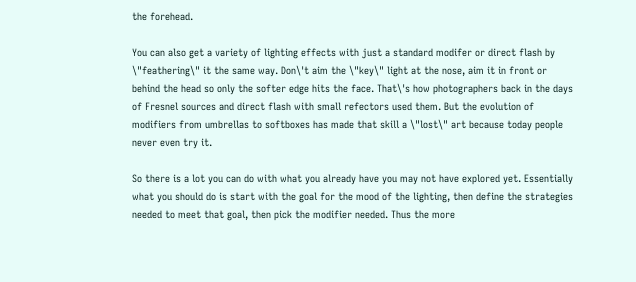the forehead.

You can also get a variety of lighting effects with just a standard modifer or direct flash by \"feathering\" it the same way. Don\'t aim the \"key\" light at the nose, aim it in front or behind the head so only the softer edge hits the face. That\'s how photographers back in the days of Fresnel sources and direct flash with small refectors used them. But the evolution of modifiers from umbrellas to softboxes has made that skill a \"lost\" art because today people never even try it.

So there is a lot you can do with what you already have you may not have explored yet. Essentially what you should do is start with the goal for the mood of the lighting, then define the strategies needed to meet that goal, then pick the modifier needed. Thus the more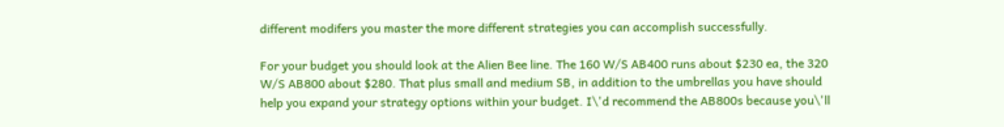different modifers you master the more different strategies you can accomplish successfully.

For your budget you should look at the Alien Bee line. The 160 W/S AB400 runs about $230 ea, the 320 W/S AB800 about $280. That plus small and medium SB, in addition to the umbrellas you have should help you expand your strategy options within your budget. I\'d recommend the AB800s because you\'ll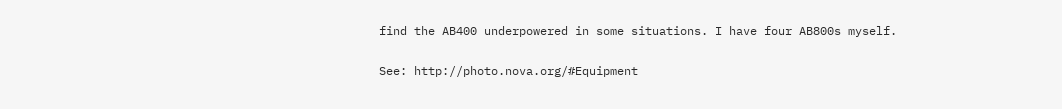find the AB400 underpowered in some situations. I have four AB800s myself.

See: http://photo.nova.org/#Equipment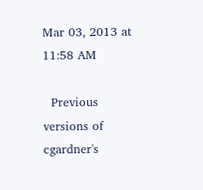Mar 03, 2013 at 11:58 AM

  Previous versions of cgardner's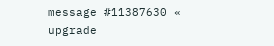message #11387630 « upgrade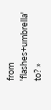from 'flashes+umbrella' to? »